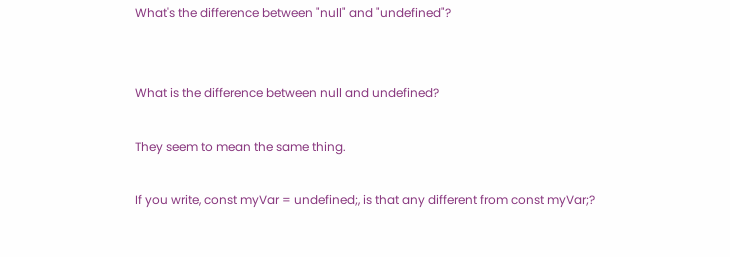What's the difference between "null" and "undefined"?


What is the difference between null and undefined?

They seem to mean the same thing.

If you write, const myVar = undefined;, is that any different from const myVar;?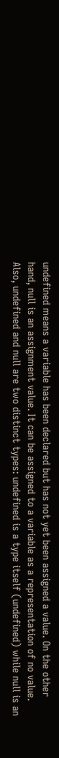undefined means a variable has been declared but has not yet been assigned a value. On the other hand, null is an assignment value. It can be assigned to a variable as a representation of no value. Also, undefined and null are two distinct types: undefined is a type itself (undefined) while null is an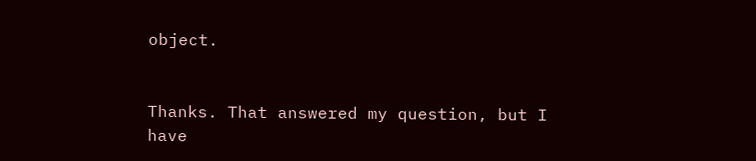object.


Thanks. That answered my question, but I have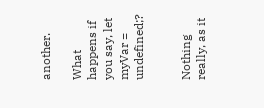another.

What happens if you say, let myVar = undefined;?


Nothing really, as it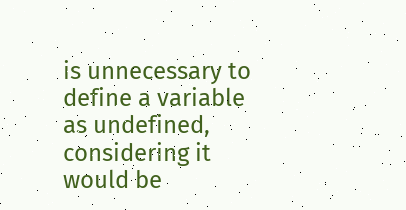is unnecessary to define a variable as undefined, considering it would be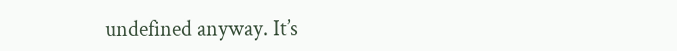undefined anyway. It’s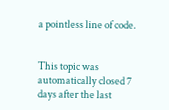a pointless line of code.


This topic was automatically closed 7 days after the last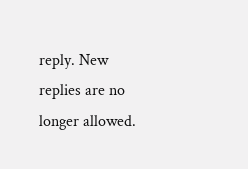reply. New replies are no longer allowed.